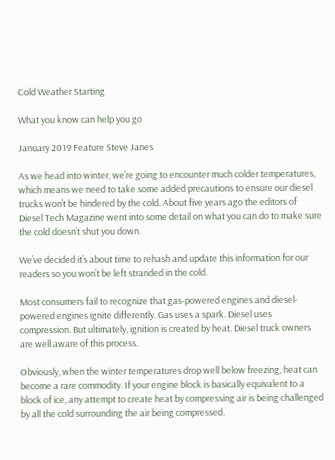Cold Weather Starting

What you know can help you go

January 2019 Feature Steve Janes

As we head into winter, we’re going to encounter much colder temperatures, which means we need to take some added precautions to ensure our diesel trucks won’t be hindered by the cold. About five years ago the editors of Diesel Tech Magazine went into some detail on what you can do to make sure the cold doesn’t shut you down.

We’ve decided it’s about time to rehash and update this information for our readers so you won’t be left stranded in the cold.

Most consumers fail to recognize that gas-powered engines and diesel-powered engines ignite differently. Gas uses a spark. Diesel uses compression. But ultimately, ignition is created by heat. Diesel truck owners are well aware of this process.

Obviously, when the winter temperatures drop well below freezing, heat can become a rare commodity. If your engine block is basically equivalent to a block of ice, any attempt to create heat by compressing air is being challenged by all the cold surrounding the air being compressed.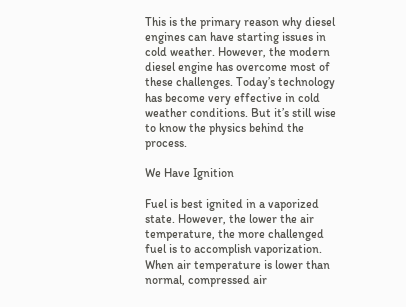This is the primary reason why diesel engines can have starting issues in cold weather. However, the modern diesel engine has overcome most of these challenges. Today’s technology has become very effective in cold weather conditions. But it’s still wise to know the physics behind the process.

We Have Ignition

Fuel is best ignited in a vaporized state. However, the lower the air temperature, the more challenged fuel is to accomplish vaporization. When air temperature is lower than normal, compressed air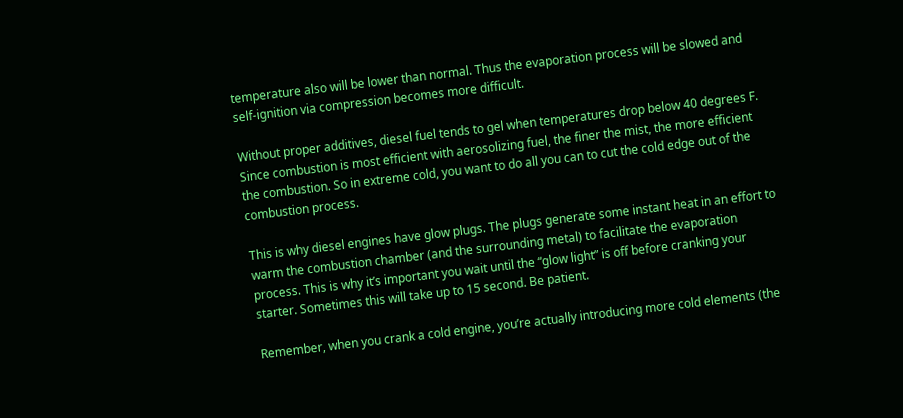temperature also will be lower than normal. Thus the evaporation process will be slowed and self-ignition via compression becomes more difficult.

Without proper additives, diesel fuel tends to gel when temperatures drop below 40 degrees F. Since combustion is most efficient with aerosolizing fuel, the finer the mist, the more efficient the combustion. So in extreme cold, you want to do all you can to cut the cold edge out of the combustion process.

This is why diesel engines have glow plugs. The plugs generate some instant heat in an effort to warm the combustion chamber (and the surrounding metal) to facilitate the evaporation process. This is why it’s important you wait until the “glow light” is off before cranking your starter. Sometimes this will take up to 15 second. Be patient.

Remember, when you crank a cold engine, you’re actually introducing more cold elements (the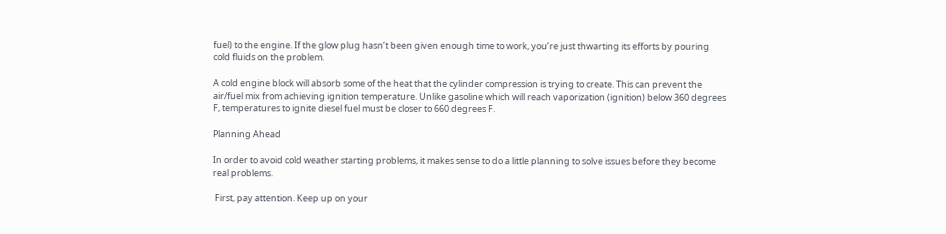fuel) to the engine. If the glow plug hasn’t been given enough time to work, you’re just thwarting its efforts by pouring cold fluids on the problem.

A cold engine block will absorb some of the heat that the cylinder compression is trying to create. This can prevent the air/fuel mix from achieving ignition temperature. Unlike gasoline which will reach vaporization (ignition) below 360 degrees F, temperatures to ignite diesel fuel must be closer to 660 degrees F.

Planning Ahead

In order to avoid cold weather starting problems, it makes sense to do a little planning to solve issues before they become real problems.

 First, pay attention. Keep up on your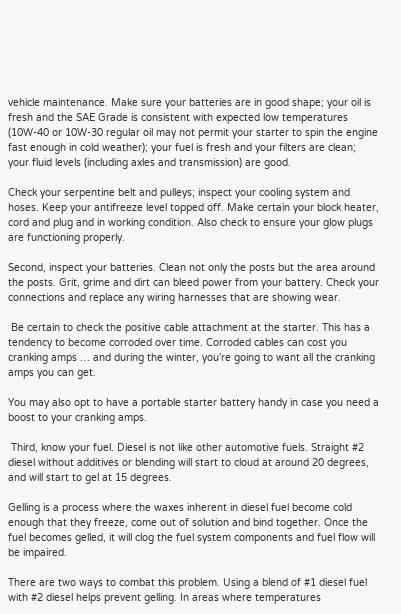vehicle maintenance. Make sure your batteries are in good shape; your oil is fresh and the SAE Grade is consistent with expected low temperatures (10W-40 or 10W-30 regular oil may not permit your starter to spin the engine fast enough in cold weather); your fuel is fresh and your filters are clean; your fluid levels (including axles and transmission) are good.

Check your serpentine belt and pulleys; inspect your cooling system and hoses. Keep your antifreeze level topped off. Make certain your block heater, cord and plug and in working condition. Also check to ensure your glow plugs are functioning properly.

Second, inspect your batteries. Clean not only the posts but the area around the posts. Grit, grime and dirt can bleed power from your battery. Check your connections and replace any wiring harnesses that are showing wear.

 Be certain to check the positive cable attachment at the starter. This has a tendency to become corroded over time. Corroded cables can cost you cranking amps … and during the winter, you’re going to want all the cranking amps you can get.

You may also opt to have a portable starter battery handy in case you need a boost to your cranking amps.

 Third, know your fuel. Diesel is not like other automotive fuels. Straight #2 diesel without additives or blending will start to cloud at around 20 degrees, and will start to gel at 15 degrees.

Gelling is a process where the waxes inherent in diesel fuel become cold enough that they freeze, come out of solution and bind together. Once the fuel becomes gelled, it will clog the fuel system components and fuel flow will be impaired.

There are two ways to combat this problem. Using a blend of #1 diesel fuel with #2 diesel helps prevent gelling. In areas where temperatures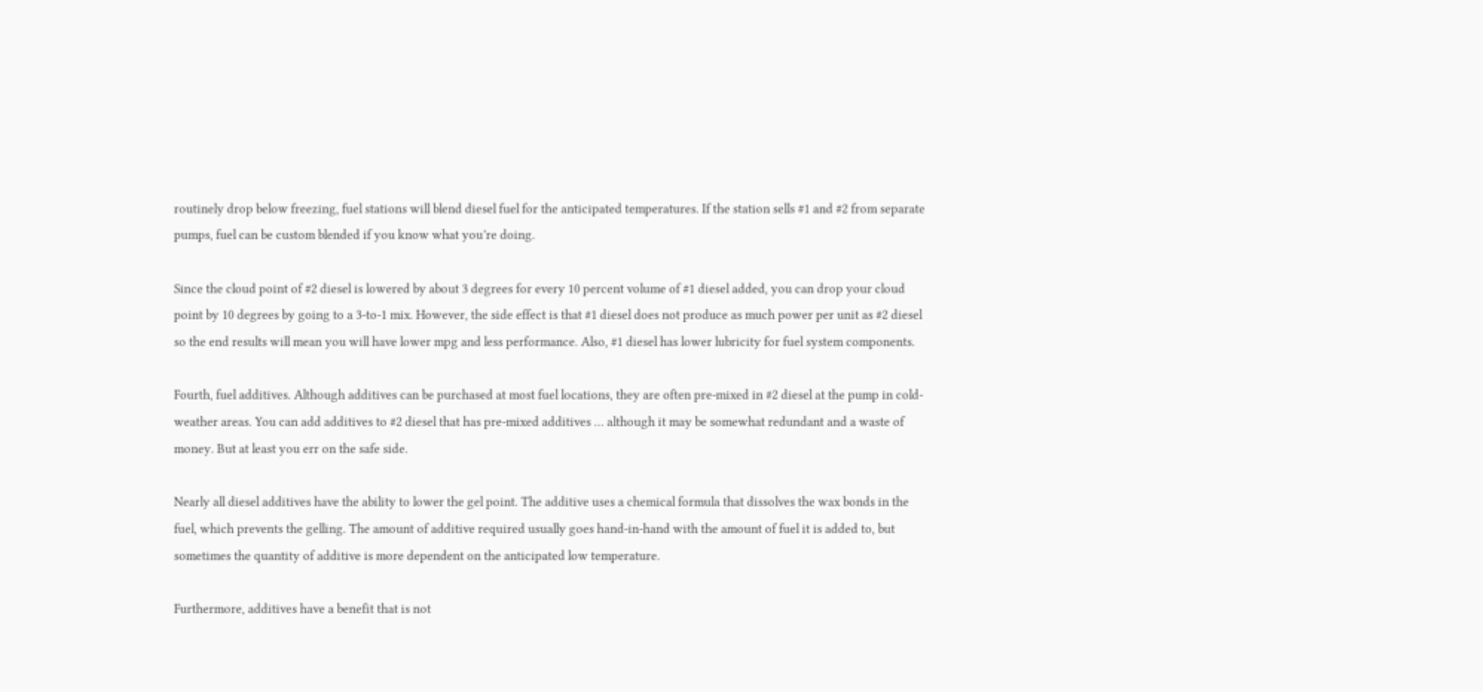routinely drop below freezing, fuel stations will blend diesel fuel for the anticipated temperatures. If the station sells #1 and #2 from separate pumps, fuel can be custom blended if you know what you’re doing.

Since the cloud point of #2 diesel is lowered by about 3 degrees for every 10 percent volume of #1 diesel added, you can drop your cloud point by 10 degrees by going to a 3-to-1 mix. However, the side effect is that #1 diesel does not produce as much power per unit as #2 diesel so the end results will mean you will have lower mpg and less performance. Also, #1 diesel has lower lubricity for fuel system components.

Fourth, fuel additives. Although additives can be purchased at most fuel locations, they are often pre-mixed in #2 diesel at the pump in cold-weather areas. You can add additives to #2 diesel that has pre-mixed additives … although it may be somewhat redundant and a waste of money. But at least you err on the safe side.

Nearly all diesel additives have the ability to lower the gel point. The additive uses a chemical formula that dissolves the wax bonds in the fuel, which prevents the gelling. The amount of additive required usually goes hand-in-hand with the amount of fuel it is added to, but sometimes the quantity of additive is more dependent on the anticipated low temperature.

Furthermore, additives have a benefit that is not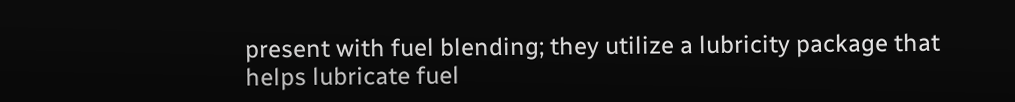present with fuel blending; they utilize a lubricity package that helps lubricate fuel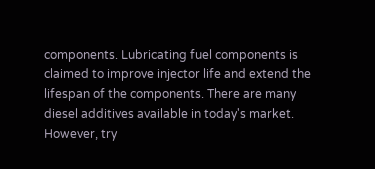components. Lubricating fuel components is claimed to improve injector life and extend the lifespan of the components. There are many diesel additives available in today's market. However, try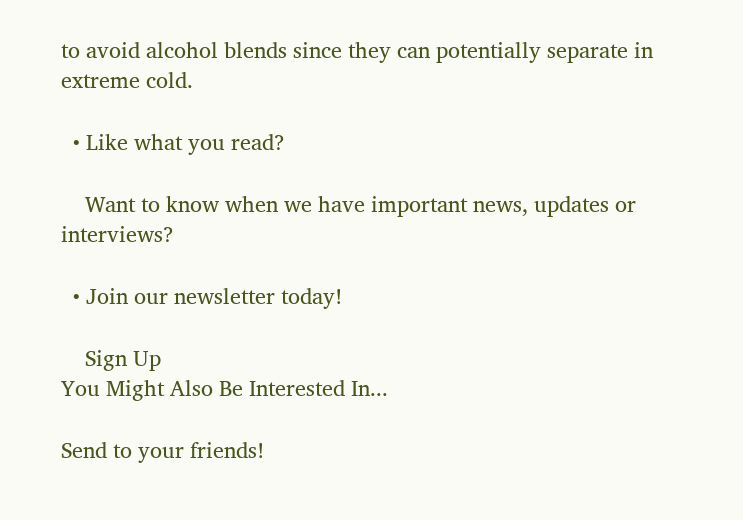to avoid alcohol blends since they can potentially separate in extreme cold.

  • Like what you read?

    Want to know when we have important news, updates or interviews?

  • Join our newsletter today!

    Sign Up
You Might Also Be Interested In...

Send to your friends!